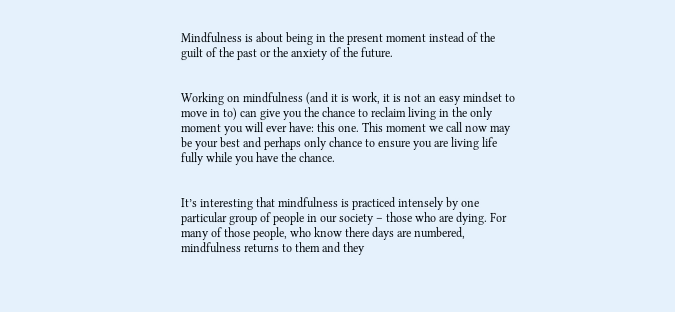Mindfulness is about being in the present moment instead of the guilt of the past or the anxiety of the future.


Working on mindfulness (and it is work, it is not an easy mindset to move in to) can give you the chance to reclaim living in the only moment you will ever have: this one. This moment we call now may be your best and perhaps only chance to ensure you are living life fully while you have the chance.


It’s interesting that mindfulness is practiced intensely by one particular group of people in our society – those who are dying. For many of those people, who know there days are numbered, mindfulness returns to them and they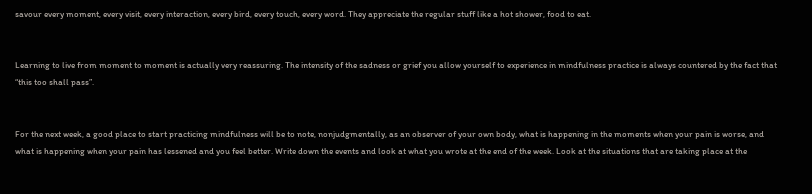savour every moment, every visit, every interaction, every bird, every touch, every word. They appreciate the regular stuff like a hot shower, food to eat.


Learning to live from moment to moment is actually very reassuring. The intensity of the sadness or grief you allow yourself to experience in mindfulness practice is always countered by the fact that “this too shall pass”.


For the next week, a good place to start practicing mindfulness will be to note, nonjudgmentally, as an observer of your own body, what is happening in the moments when your pain is worse, and what is happening when your pain has lessened and you feel better. Write down the events and look at what you wrote at the end of the week. Look at the situations that are taking place at the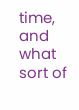time, and what sort of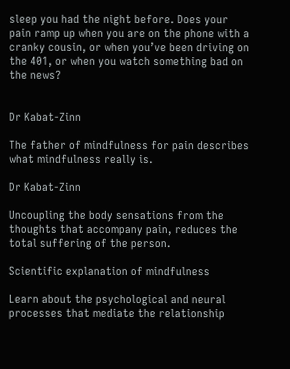sleep you had the night before. Does your pain ramp up when you are on the phone with a cranky cousin, or when you’ve been driving on the 401, or when you watch something bad on the news?


Dr Kabat-Zinn

The father of mindfulness for pain describes what mindfulness really is.

Dr Kabat-Zinn

Uncoupling the body sensations from the thoughts that accompany pain, reduces the total suffering of the person.

Scientific explanation of mindfulness

Learn about the psychological and neural processes that mediate the relationship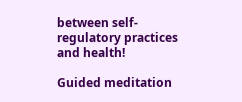between self-regulatory practices and health!

Guided meditation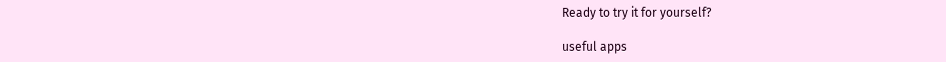Ready to try it for yourself?

useful apps